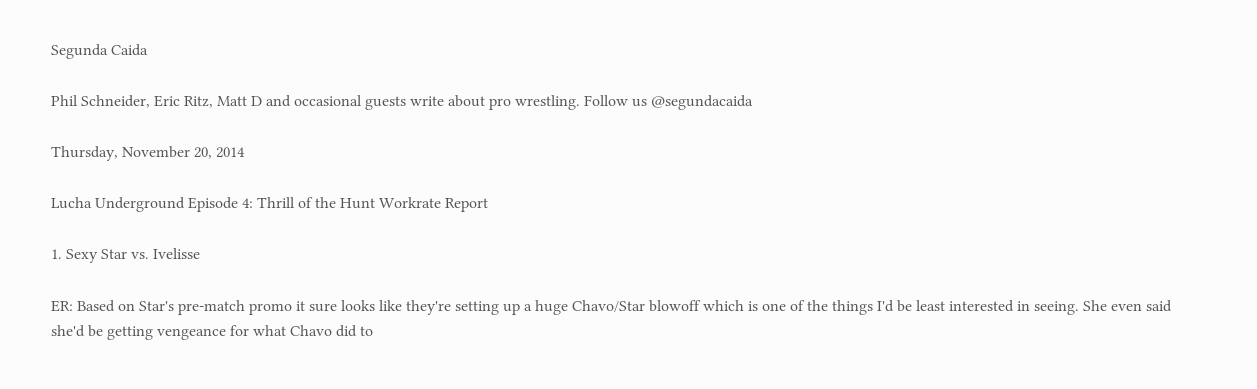Segunda Caida

Phil Schneider, Eric Ritz, Matt D and occasional guests write about pro wrestling. Follow us @segundacaida

Thursday, November 20, 2014

Lucha Underground Episode 4: Thrill of the Hunt Workrate Report

1. Sexy Star vs. Ivelisse

ER: Based on Star's pre-match promo it sure looks like they're setting up a huge Chavo/Star blowoff which is one of the things I'd be least interested in seeing. She even said she'd be getting vengeance for what Chavo did to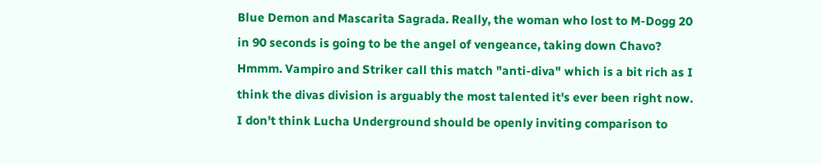Blue Demon and Mascarita Sagrada. Really, the woman who lost to M-Dogg 20 in 90 seconds is going to be the angel of vengeance, taking down Chavo? Hmmm. Vampiro and Striker call this match "anti-diva" which is a bit rich as I think the divas division is arguably the most talented it's ever been right now. I don't think Lucha Underground should be openly inviting comparison to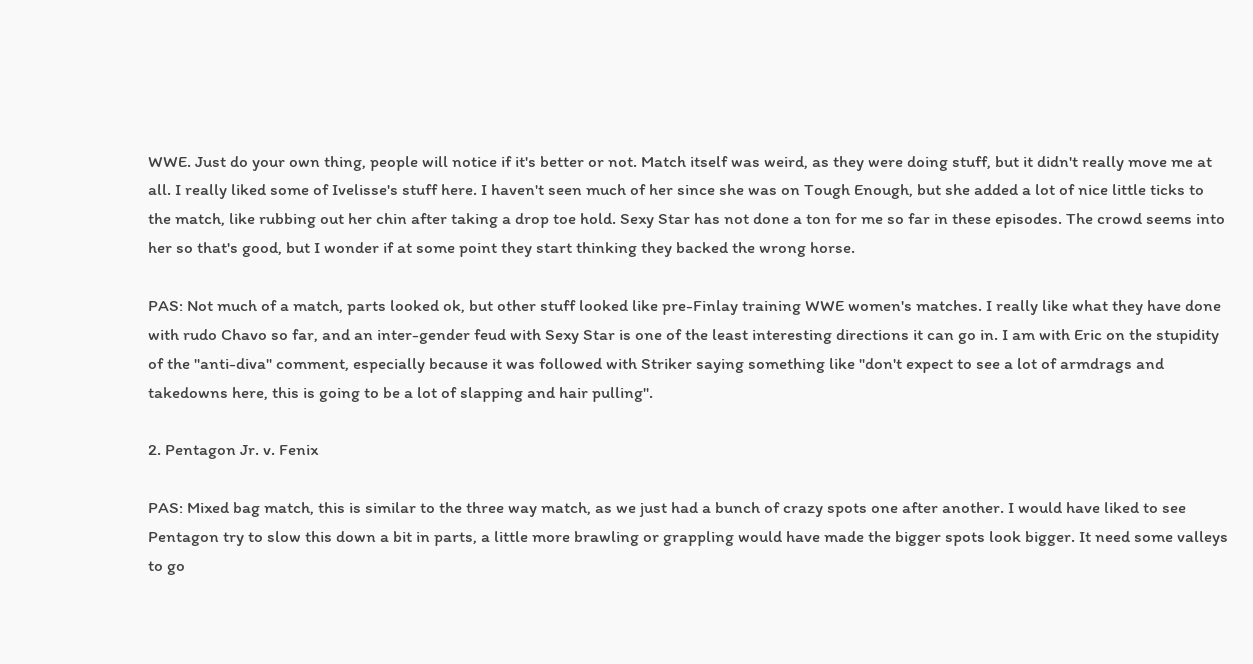WWE. Just do your own thing, people will notice if it's better or not. Match itself was weird, as they were doing stuff, but it didn't really move me at all. I really liked some of Ivelisse's stuff here. I haven't seen much of her since she was on Tough Enough, but she added a lot of nice little ticks to the match, like rubbing out her chin after taking a drop toe hold. Sexy Star has not done a ton for me so far in these episodes. The crowd seems into her so that's good, but I wonder if at some point they start thinking they backed the wrong horse.

PAS: Not much of a match, parts looked ok, but other stuff looked like pre-Finlay training WWE women's matches. I really like what they have done with rudo Chavo so far, and an inter-gender feud with Sexy Star is one of the least interesting directions it can go in. I am with Eric on the stupidity of the "anti-diva" comment, especially because it was followed with Striker saying something like "don't expect to see a lot of armdrags and takedowns here, this is going to be a lot of slapping and hair pulling".

2. Pentagon Jr. v. Fenix

PAS: Mixed bag match, this is similar to the three way match, as we just had a bunch of crazy spots one after another. I would have liked to see Pentagon try to slow this down a bit in parts, a little more brawling or grappling would have made the bigger spots look bigger. It need some valleys to go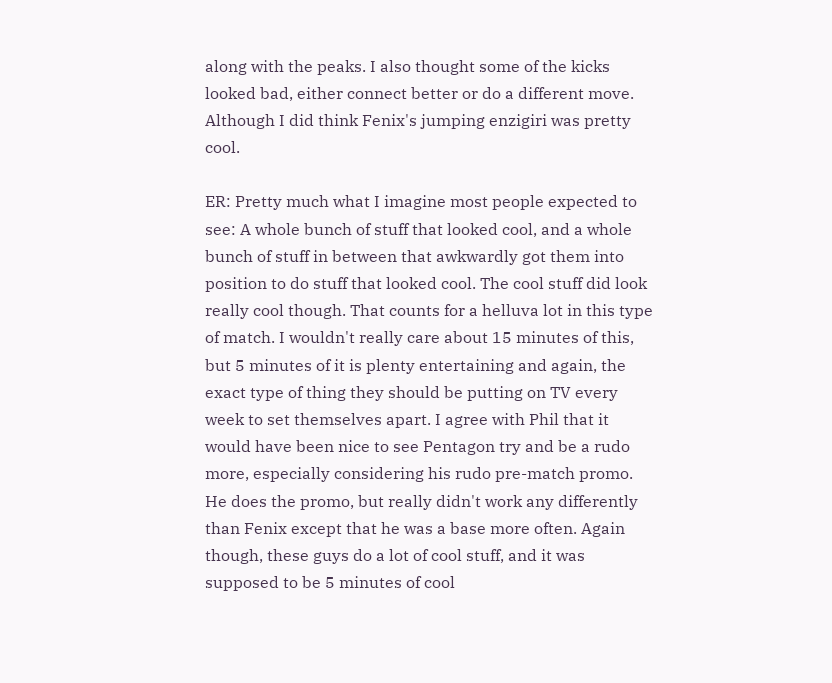along with the peaks. I also thought some of the kicks looked bad, either connect better or do a different move. Although I did think Fenix's jumping enzigiri was pretty cool.

ER: Pretty much what I imagine most people expected to see: A whole bunch of stuff that looked cool, and a whole bunch of stuff in between that awkwardly got them into position to do stuff that looked cool. The cool stuff did look really cool though. That counts for a helluva lot in this type of match. I wouldn't really care about 15 minutes of this, but 5 minutes of it is plenty entertaining and again, the exact type of thing they should be putting on TV every week to set themselves apart. I agree with Phil that it would have been nice to see Pentagon try and be a rudo more, especially considering his rudo pre-match promo. He does the promo, but really didn't work any differently than Fenix except that he was a base more often. Again though, these guys do a lot of cool stuff, and it was supposed to be 5 minutes of cool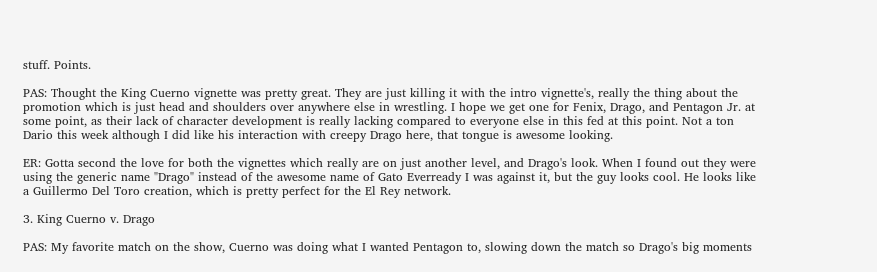stuff. Points.

PAS: Thought the King Cuerno vignette was pretty great. They are just killing it with the intro vignette's, really the thing about the promotion which is just head and shoulders over anywhere else in wrestling. I hope we get one for Fenix, Drago, and Pentagon Jr. at some point, as their lack of character development is really lacking compared to everyone else in this fed at this point. Not a ton Dario this week although I did like his interaction with creepy Drago here, that tongue is awesome looking.

ER: Gotta second the love for both the vignettes which really are on just another level, and Drago's look. When I found out they were using the generic name "Drago" instead of the awesome name of Gato Everready I was against it, but the guy looks cool. He looks like a Guillermo Del Toro creation, which is pretty perfect for the El Rey network.

3. King Cuerno v. Drago

PAS: My favorite match on the show, Cuerno was doing what I wanted Pentagon to, slowing down the match so Drago's big moments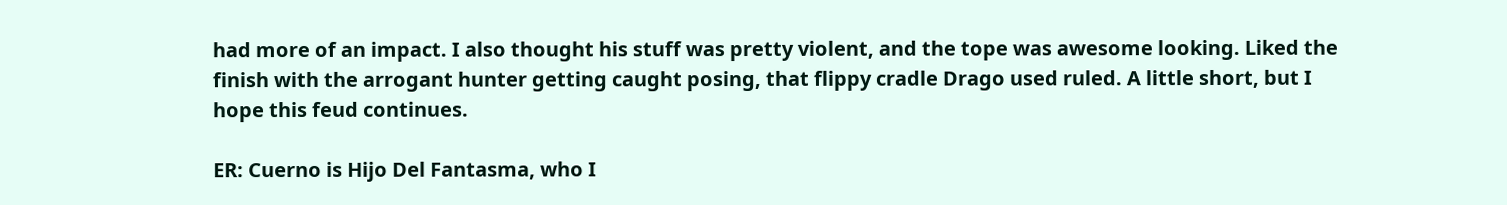had more of an impact. I also thought his stuff was pretty violent, and the tope was awesome looking. Liked the finish with the arrogant hunter getting caught posing, that flippy cradle Drago used ruled. A little short, but I hope this feud continues.

ER: Cuerno is Hijo Del Fantasma, who I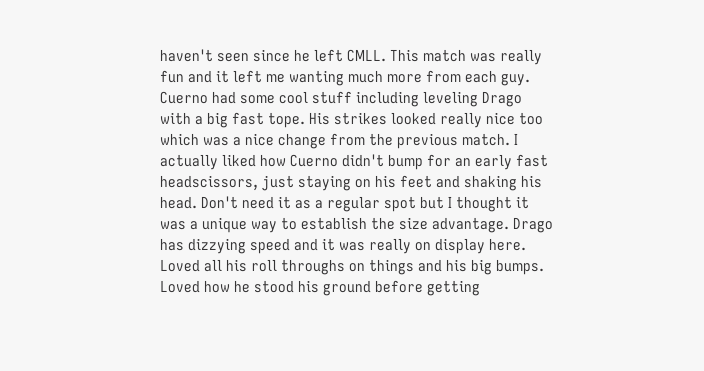haven't seen since he left CMLL. This match was really fun and it left me wanting much more from each guy. Cuerno had some cool stuff including leveling Drago with a big fast tope. His strikes looked really nice too which was a nice change from the previous match. I actually liked how Cuerno didn't bump for an early fast headscissors, just staying on his feet and shaking his head. Don't need it as a regular spot but I thought it was a unique way to establish the size advantage. Drago has dizzying speed and it was really on display here. Loved all his roll throughs on things and his big bumps. Loved how he stood his ground before getting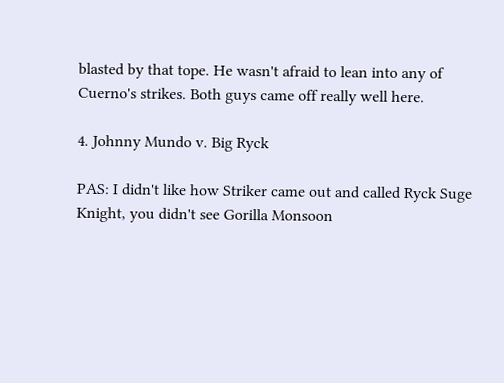blasted by that tope. He wasn't afraid to lean into any of Cuerno's strikes. Both guys came off really well here.

4. Johnny Mundo v. Big Ryck

PAS: I didn't like how Striker came out and called Ryck Suge Knight, you didn't see Gorilla Monsoon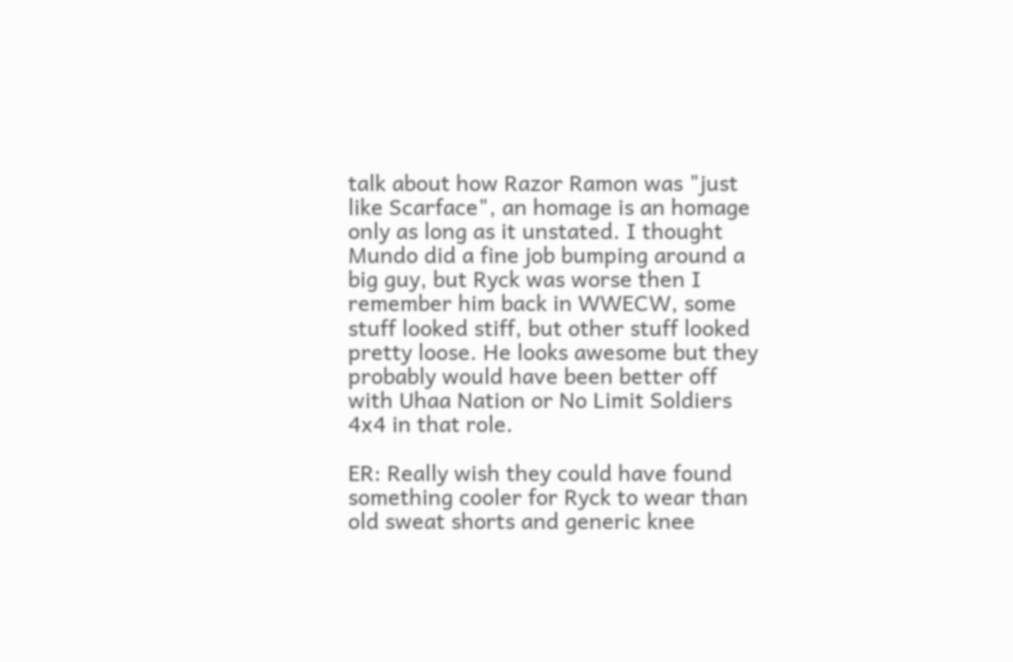talk about how Razor Ramon was "just like Scarface", an homage is an homage only as long as it unstated. I thought Mundo did a fine job bumping around a big guy, but Ryck was worse then I remember him back in WWECW, some stuff looked stiff, but other stuff looked pretty loose. He looks awesome but they probably would have been better off with Uhaa Nation or No Limit Soldiers 4x4 in that role.

ER: Really wish they could have found something cooler for Ryck to wear than old sweat shorts and generic knee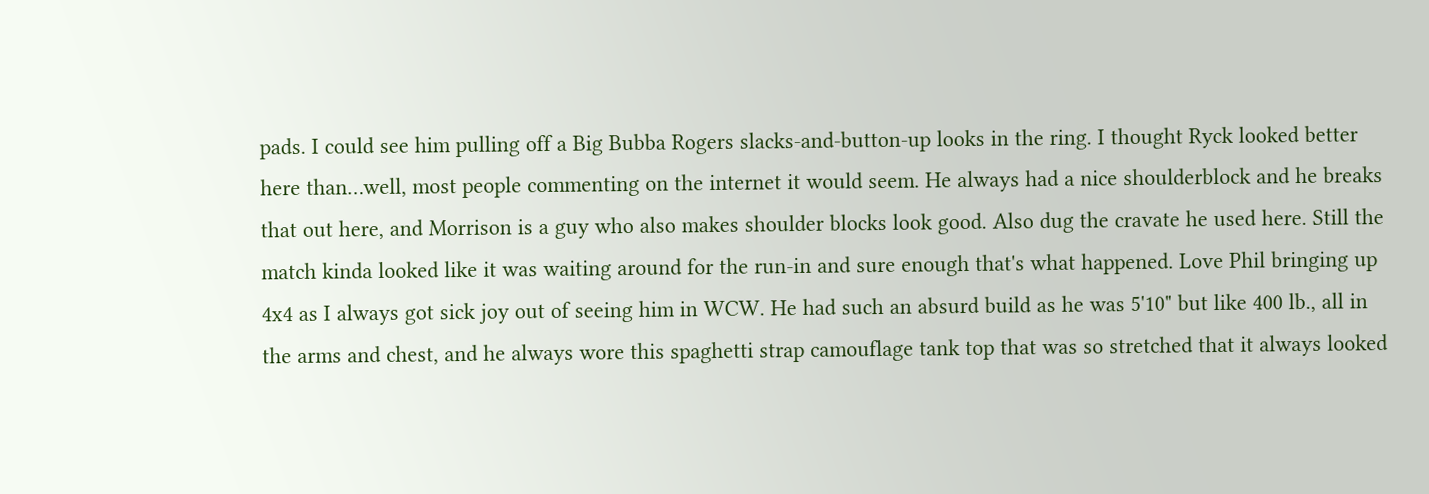pads. I could see him pulling off a Big Bubba Rogers slacks-and-button-up looks in the ring. I thought Ryck looked better here than…well, most people commenting on the internet it would seem. He always had a nice shoulderblock and he breaks that out here, and Morrison is a guy who also makes shoulder blocks look good. Also dug the cravate he used here. Still the match kinda looked like it was waiting around for the run-in and sure enough that's what happened. Love Phil bringing up 4x4 as I always got sick joy out of seeing him in WCW. He had such an absurd build as he was 5'10" but like 400 lb., all in the arms and chest, and he always wore this spaghetti strap camouflage tank top that was so stretched that it always looked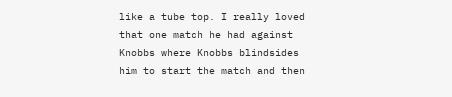like a tube top. I really loved that one match he had against Knobbs where Knobbs blindsides him to start the match and then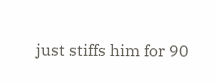just stiffs him for 90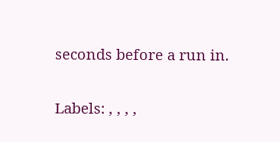seconds before a run in.


Labels: , , , ,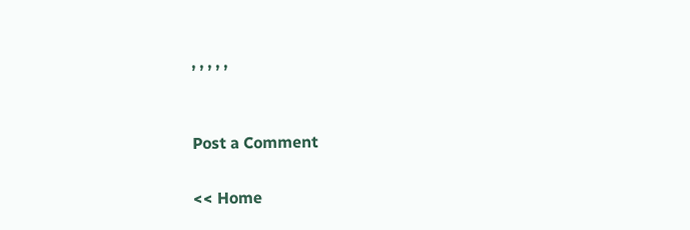, , , , ,


Post a Comment

<< Home